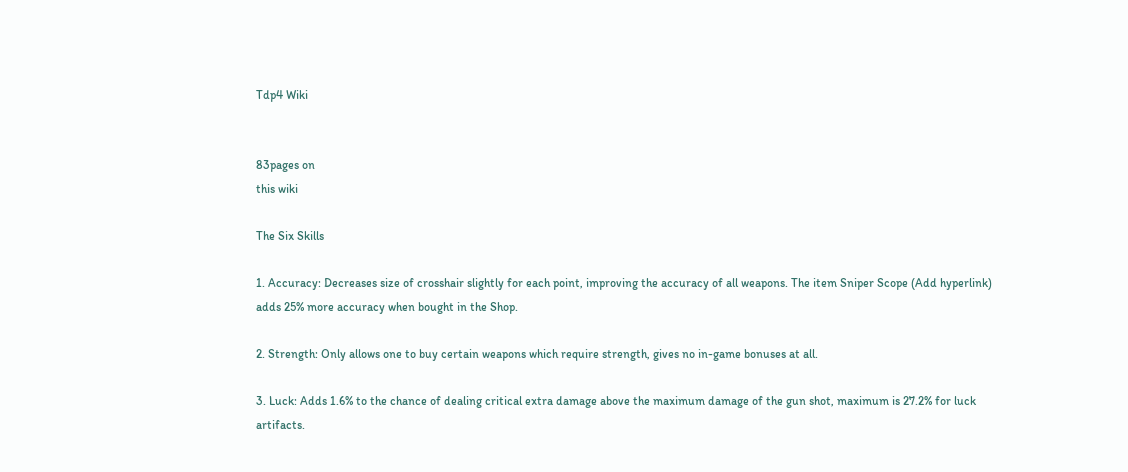Tdp4 Wiki


83pages on
this wiki

The Six Skills

1. Accuracy: Decreases size of crosshair slightly for each point, improving the accuracy of all weapons. The item Sniper Scope (Add hyperlink) adds 25% more accuracy when bought in the Shop.

2. Strength: Only allows one to buy certain weapons which require strength, gives no in-game bonuses at all.

3. Luck: Adds 1.6% to the chance of dealing critical extra damage above the maximum damage of the gun shot, maximum is 27.2% for luck artifacts.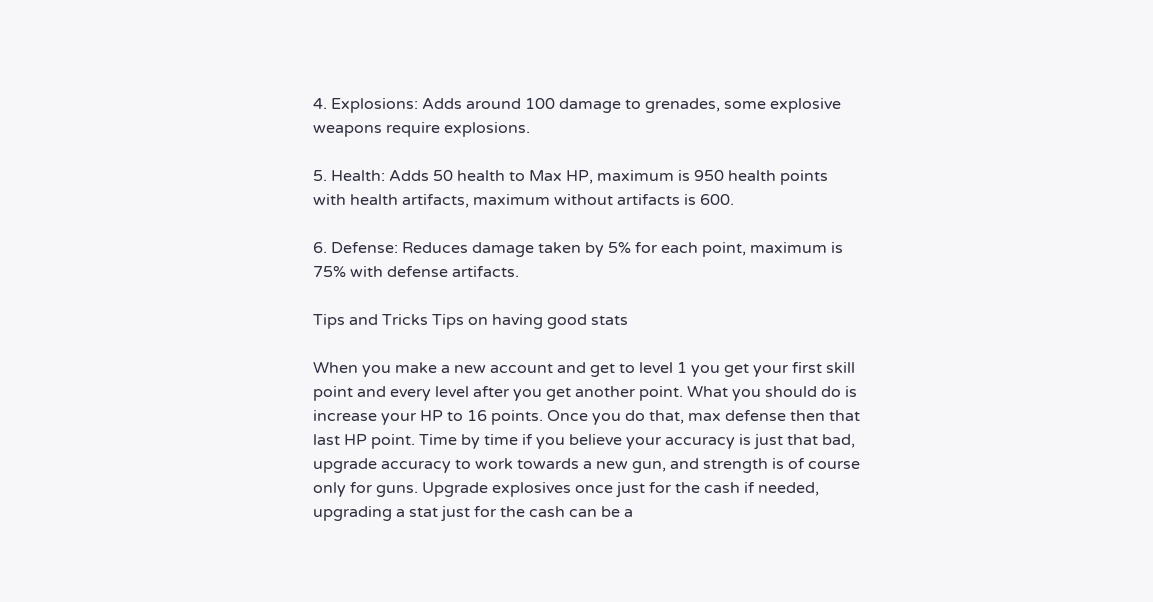4. Explosions: Adds around 100 damage to grenades, some explosive weapons require explosions.

5. Health: Adds 50 health to Max HP, maximum is 950 health points with health artifacts, maximum without artifacts is 600.

6. Defense: Reduces damage taken by 5% for each point, maximum is 75% with defense artifacts.

Tips and Tricks Tips on having good stats

When you make a new account and get to level 1 you get your first skill point and every level after you get another point. What you should do is increase your HP to 16 points. Once you do that, max defense then that last HP point. Time by time if you believe your accuracy is just that bad, upgrade accuracy to work towards a new gun, and strength is of course only for guns. Upgrade explosives once just for the cash if needed, upgrading a stat just for the cash can be a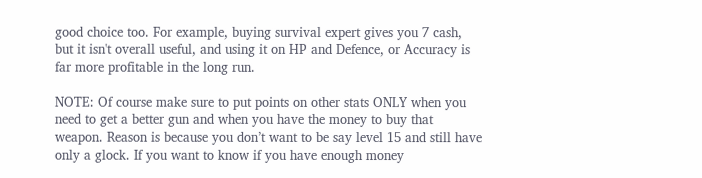good choice too. For example, buying survival expert gives you 7 cash, but it isn't overall useful, and using it on HP and Defence, or Accuracy is far more profitable in the long run.

NOTE: Of course make sure to put points on other stats ONLY when you need to get a better gun and when you have the money to buy that weapon. Reason is because you don’t want to be say level 15 and still have only a glock. If you want to know if you have enough money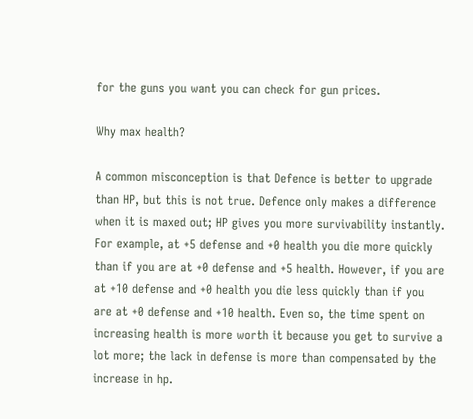for the guns you want you can check for gun prices.

Why max health?

A common misconception is that Defence is better to upgrade than HP, but this is not true. Defence only makes a difference when it is maxed out; HP gives you more survivability instantly. For example, at +5 defense and +0 health you die more quickly than if you are at +0 defense and +5 health. However, if you are at +10 defense and +0 health you die less quickly than if you are at +0 defense and +10 health. Even so, the time spent on increasing health is more worth it because you get to survive a lot more; the lack in defense is more than compensated by the increase in hp.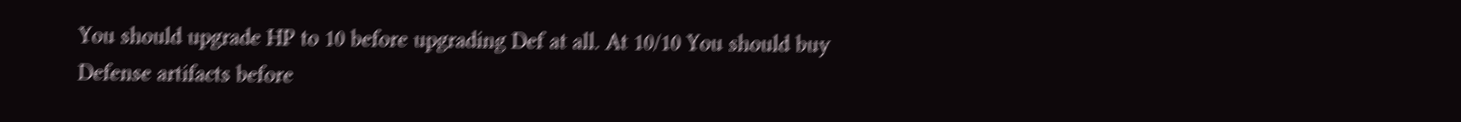You should upgrade HP to 10 before upgrading Def at all. At 10/10 You should buy Defense artifacts before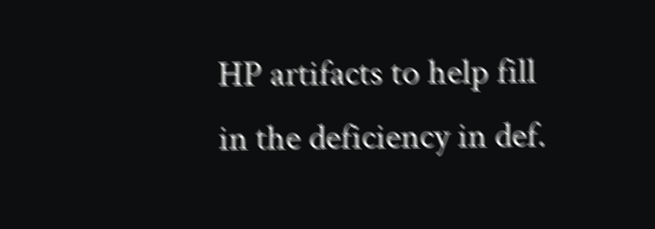HP artifacts to help fill in the deficiency in def.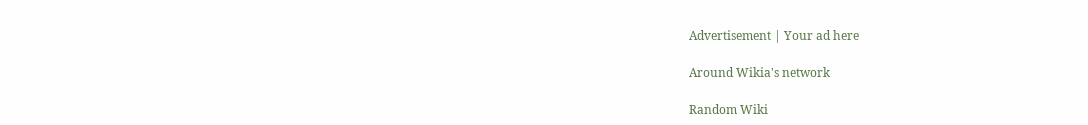Advertisement | Your ad here

Around Wikia's network

Random Wiki